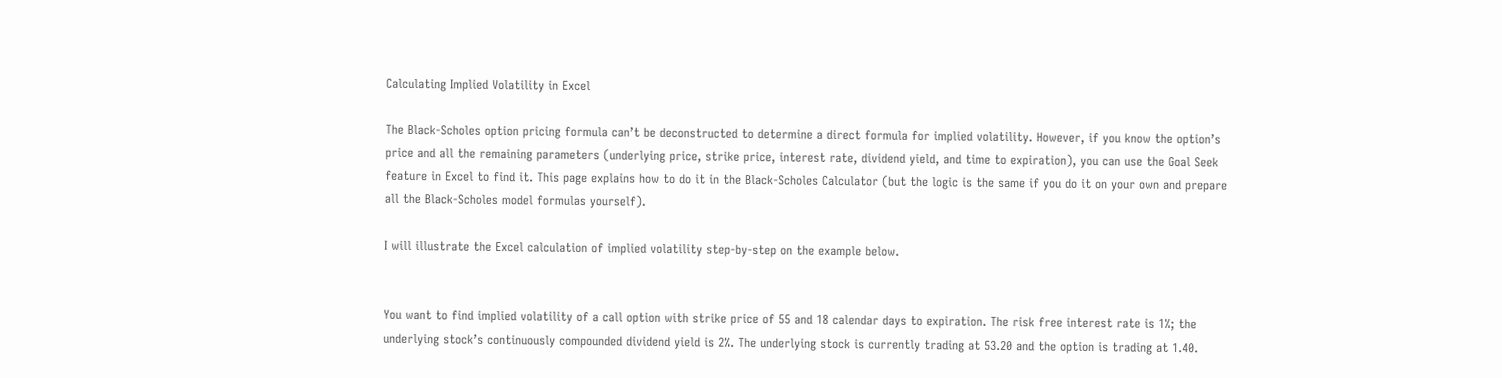Calculating Implied Volatility in Excel

The Black-Scholes option pricing formula can’t be deconstructed to determine a direct formula for implied volatility. However, if you know the option’s price and all the remaining parameters (underlying price, strike price, interest rate, dividend yield, and time to expiration), you can use the Goal Seek feature in Excel to find it. This page explains how to do it in the Black-Scholes Calculator (but the logic is the same if you do it on your own and prepare all the Black-Scholes model formulas yourself).

I will illustrate the Excel calculation of implied volatility step-by-step on the example below.


You want to find implied volatility of a call option with strike price of 55 and 18 calendar days to expiration. The risk free interest rate is 1%; the underlying stock’s continuously compounded dividend yield is 2%. The underlying stock is currently trading at 53.20 and the option is trading at 1.40.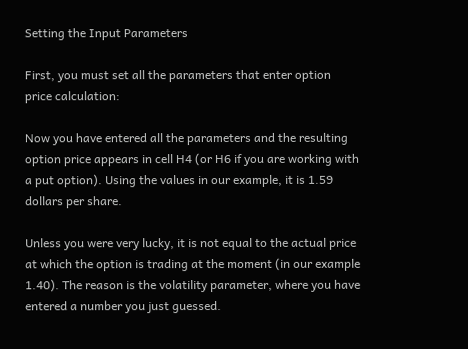Setting the Input Parameters

First, you must set all the parameters that enter option price calculation:

Now you have entered all the parameters and the resulting option price appears in cell H4 (or H6 if you are working with a put option). Using the values in our example, it is 1.59 dollars per share.

Unless you were very lucky, it is not equal to the actual price at which the option is trading at the moment (in our example 1.40). The reason is the volatility parameter, where you have entered a number you just guessed.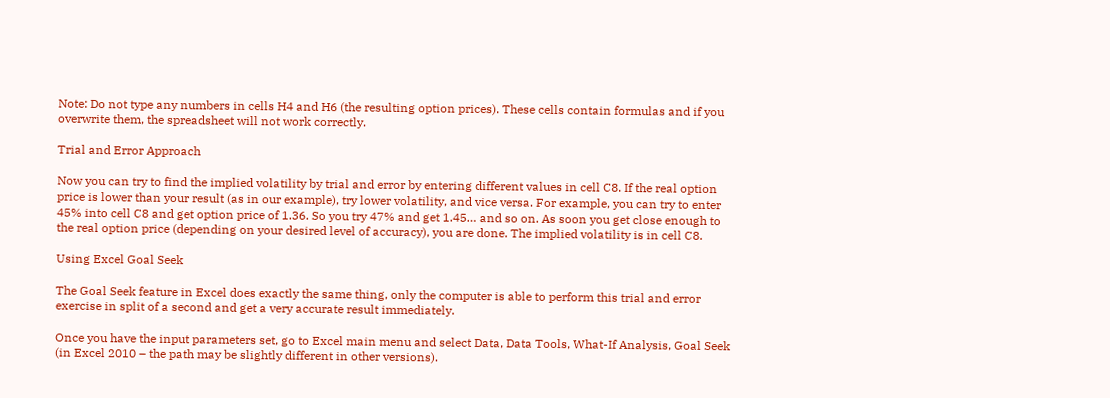Note: Do not type any numbers in cells H4 and H6 (the resulting option prices). These cells contain formulas and if you overwrite them, the spreadsheet will not work correctly.

Trial and Error Approach

Now you can try to find the implied volatility by trial and error by entering different values in cell C8. If the real option price is lower than your result (as in our example), try lower volatility, and vice versa. For example, you can try to enter 45% into cell C8 and get option price of 1.36. So you try 47% and get 1.45… and so on. As soon you get close enough to the real option price (depending on your desired level of accuracy), you are done. The implied volatility is in cell C8.

Using Excel Goal Seek

The Goal Seek feature in Excel does exactly the same thing, only the computer is able to perform this trial and error exercise in split of a second and get a very accurate result immediately.

Once you have the input parameters set, go to Excel main menu and select Data, Data Tools, What-If Analysis, Goal Seek (in Excel 2010 – the path may be slightly different in other versions).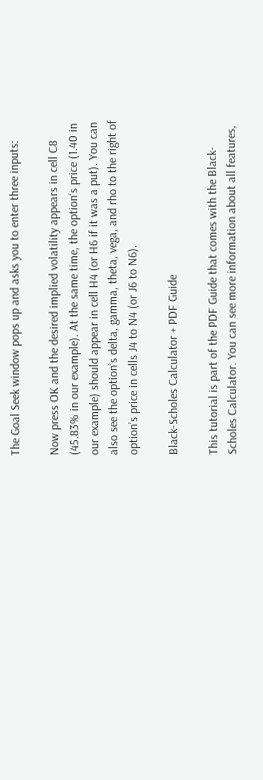The Goal Seek window pops up and asks you to enter three inputs:

Now press OK and the desired implied volatility appears in cell C8 (45.83% in our example). At the same time, the option‘s price (1.40 in our example) should appear in cell H4 (or H6 if it was a put). You can also see the option’s delta, gamma, theta, vega, and rho to the right of option’s price in cells J4 to N4 (or J6 to N6).

Black-Scholes Calculator + PDF Guide

This tutorial is part of the PDF Guide that comes with the Black-Scholes Calculator. You can see more information about all features,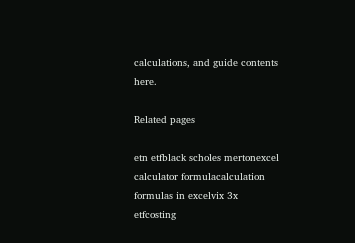calculations, and guide contents here.

Related pages

etn etfblack scholes mertonexcel calculator formulacalculation formulas in excelvix 3x etfcosting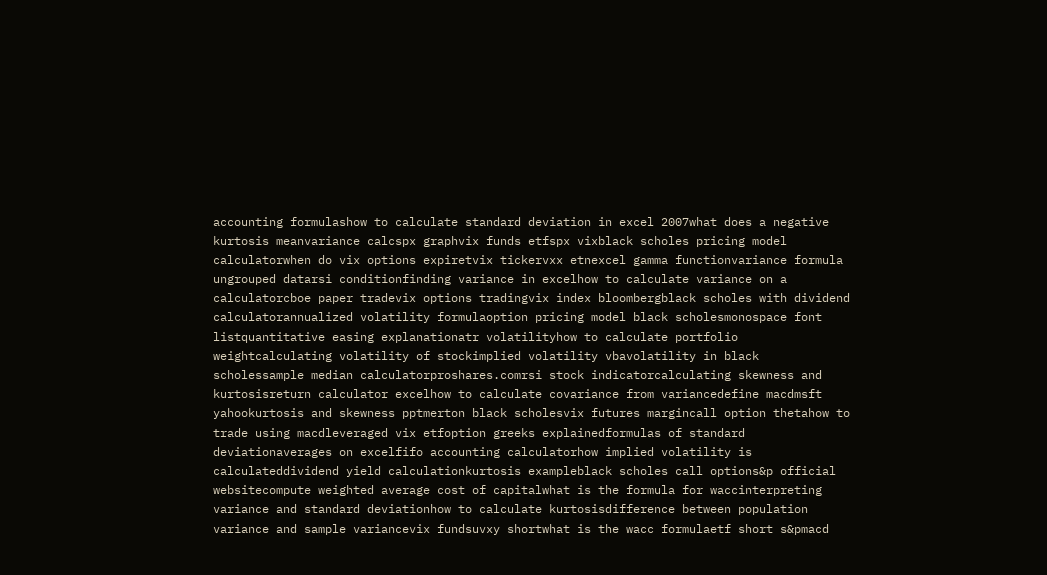accounting formulashow to calculate standard deviation in excel 2007what does a negative kurtosis meanvariance calcspx graphvix funds etfspx vixblack scholes pricing model calculatorwhen do vix options expiretvix tickervxx etnexcel gamma functionvariance formula ungrouped datarsi conditionfinding variance in excelhow to calculate variance on a calculatorcboe paper tradevix options tradingvix index bloombergblack scholes with dividend calculatorannualized volatility formulaoption pricing model black scholesmonospace font listquantitative easing explanationatr volatilityhow to calculate portfolio weightcalculating volatility of stockimplied volatility vbavolatility in black scholessample median calculatorproshares.comrsi stock indicatorcalculating skewness and kurtosisreturn calculator excelhow to calculate covariance from variancedefine macdmsft yahookurtosis and skewness pptmerton black scholesvix futures margincall option thetahow to trade using macdleveraged vix etfoption greeks explainedformulas of standard deviationaverages on excelfifo accounting calculatorhow implied volatility is calculateddividend yield calculationkurtosis exampleblack scholes call options&p official websitecompute weighted average cost of capitalwhat is the formula for waccinterpreting variance and standard deviationhow to calculate kurtosisdifference between population variance and sample variancevix fundsuvxy shortwhat is the wacc formulaetf short s&pmacd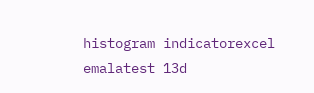histogram indicatorexcel emalatest 13d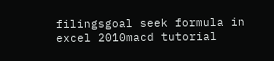filingsgoal seek formula in excel 2010macd tutorial